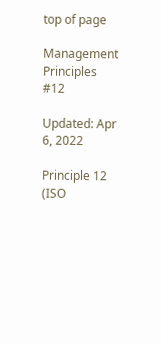top of page

Management Principles #12

Updated: Apr 6, 2022

Principle 12 (ISO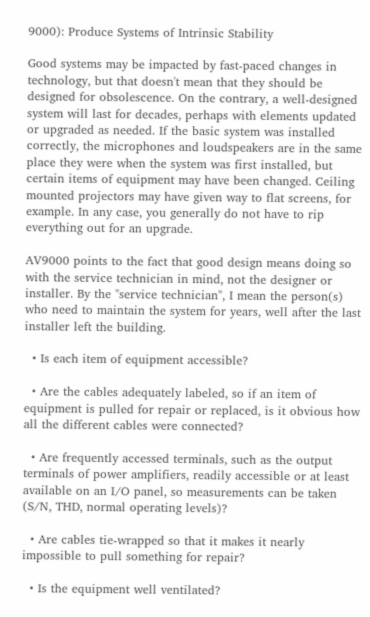9000): Produce Systems of Intrinsic Stability

Good systems may be impacted by fast-paced changes in technology, but that doesn't mean that they should be designed for obsolescence. On the contrary, a well-designed system will last for decades, perhaps with elements updated or upgraded as needed. If the basic system was installed correctly, the microphones and loudspeakers are in the same place they were when the system was first installed, but certain items of equipment may have been changed. Ceiling mounted projectors may have given way to flat screens, for example. In any case, you generally do not have to rip everything out for an upgrade.

AV9000 points to the fact that good design means doing so with the service technician in mind, not the designer or installer. By the "service technician", I mean the person(s) who need to maintain the system for years, well after the last installer left the building.

  • Is each item of equipment accessible?

  • Are the cables adequately labeled, so if an item of equipment is pulled for repair or replaced, is it obvious how all the different cables were connected?

  • Are frequently accessed terminals, such as the output terminals of power amplifiers, readily accessible or at least available on an I/O panel, so measurements can be taken (S/N, THD, normal operating levels)?

  • Are cables tie-wrapped so that it makes it nearly impossible to pull something for repair?

  • Is the equipment well ventilated?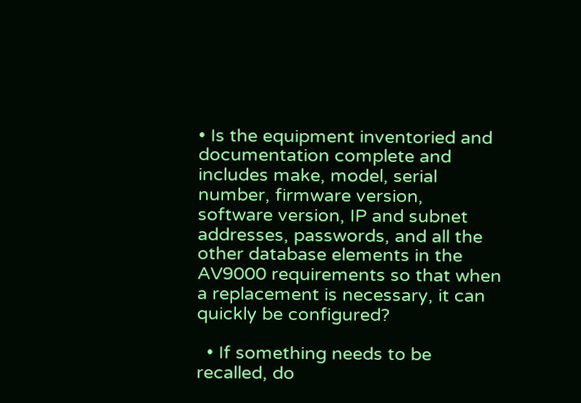• Is the equipment inventoried and documentation complete and includes make, model, serial number, firmware version, software version, IP and subnet addresses, passwords, and all the other database elements in the AV9000 requirements so that when a replacement is necessary, it can quickly be configured?

  • If something needs to be recalled, do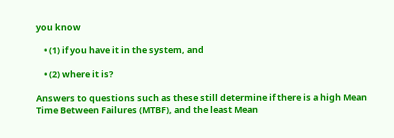you know

    • (1) if you have it in the system, and

    • (2) where it is?

Answers to questions such as these still determine if there is a high Mean Time Between Failures (MTBF), and the least Mean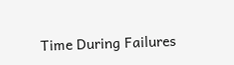Time During Failures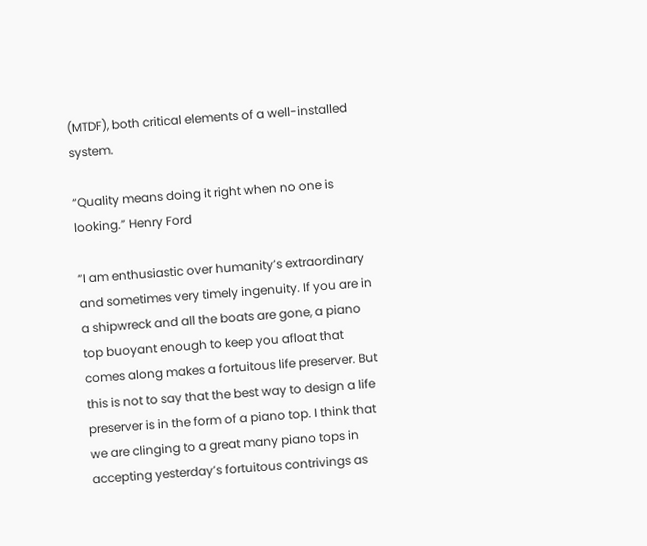(MTDF), both critical elements of a well-installed system.

“Quality means doing it right when no one is looking.” Henry Ford

“I am enthusiastic over humanity’s extraordinary and sometimes very timely ingenuity. If you are in a shipwreck and all the boats are gone, a piano top buoyant enough to keep you afloat that comes along makes a fortuitous life preserver. But this is not to say that the best way to design a life preserver is in the form of a piano top. I think that we are clinging to a great many piano tops in accepting yesterday’s fortuitous contrivings as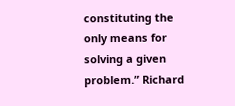constituting the only means for solving a given problem.” Richard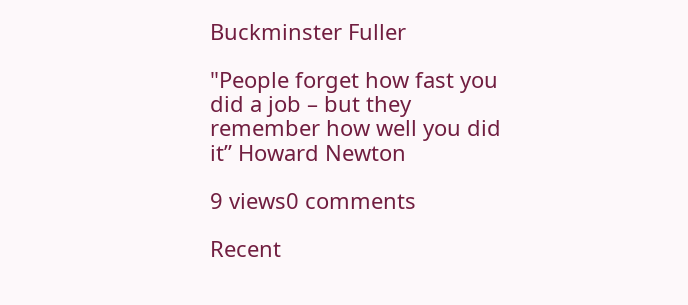Buckminster Fuller

"People forget how fast you did a job – but they remember how well you did it” Howard Newton

9 views0 comments

Recent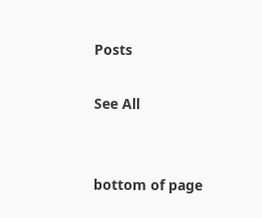Posts

See All


bottom of page